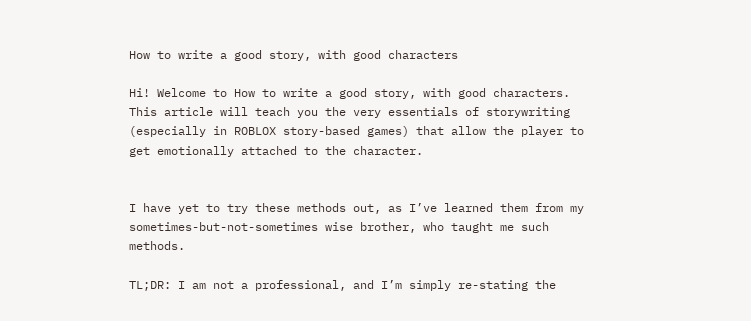How to write a good story, with good characters

Hi! Welcome to How to write a good story, with good characters. This article will teach you the very essentials of storywriting (especially in ROBLOX story-based games) that allow the player to get emotionally attached to the character.


I have yet to try these methods out, as I’ve learned them from my sometimes-but-not-sometimes wise brother, who taught me such methods.

TL;DR: I am not a professional, and I’m simply re-stating the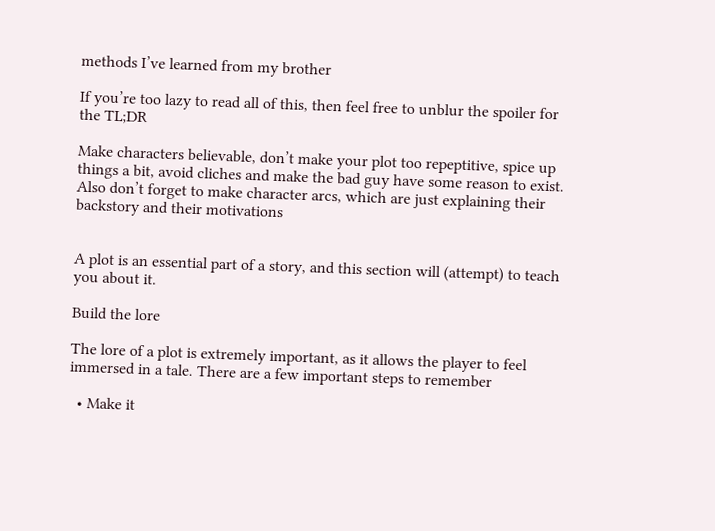methods I’ve learned from my brother

If you’re too lazy to read all of this, then feel free to unblur the spoiler for the TL;DR

Make characters believable, don’t make your plot too repeptitive, spice up things a bit, avoid cliches and make the bad guy have some reason to exist. Also don’t forget to make character arcs, which are just explaining their backstory and their motivations


A plot is an essential part of a story, and this section will (attempt) to teach you about it.

Build the lore

The lore of a plot is extremely important, as it allows the player to feel immersed in a tale. There are a few important steps to remember

  • Make it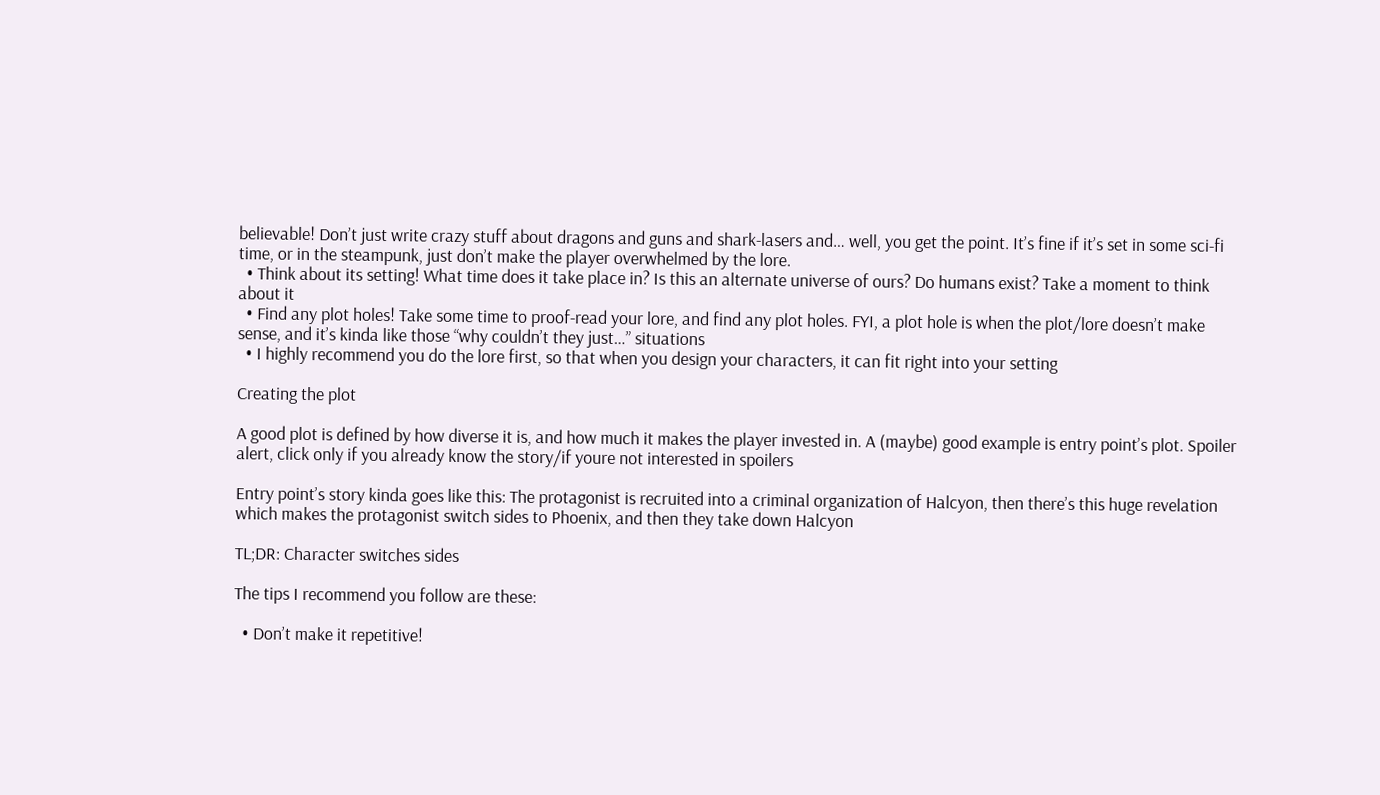believable! Don’t just write crazy stuff about dragons and guns and shark-lasers and… well, you get the point. It’s fine if it’s set in some sci-fi time, or in the steampunk, just don’t make the player overwhelmed by the lore.
  • Think about its setting! What time does it take place in? Is this an alternate universe of ours? Do humans exist? Take a moment to think about it
  • Find any plot holes! Take some time to proof-read your lore, and find any plot holes. FYI, a plot hole is when the plot/lore doesn’t make sense, and it’s kinda like those “why couldn’t they just…” situations
  • I highly recommend you do the lore first, so that when you design your characters, it can fit right into your setting

Creating the plot

A good plot is defined by how diverse it is, and how much it makes the player invested in. A (maybe) good example is entry point’s plot. Spoiler alert, click only if you already know the story/if youre not interested in spoilers

Entry point’s story kinda goes like this: The protagonist is recruited into a criminal organization of Halcyon, then there’s this huge revelation which makes the protagonist switch sides to Phoenix, and then they take down Halcyon

TL;DR: Character switches sides

The tips I recommend you follow are these:

  • Don’t make it repetitive!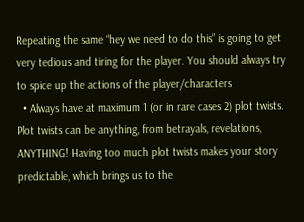Repeating the same “hey we need to do this” is going to get very tedious and tiring for the player. You should always try to spice up the actions of the player/characters
  • Always have at maximum 1 (or in rare cases 2) plot twists. Plot twists can be anything, from betrayals, revelations, ANYTHING! Having too much plot twists makes your story predictable, which brings us to the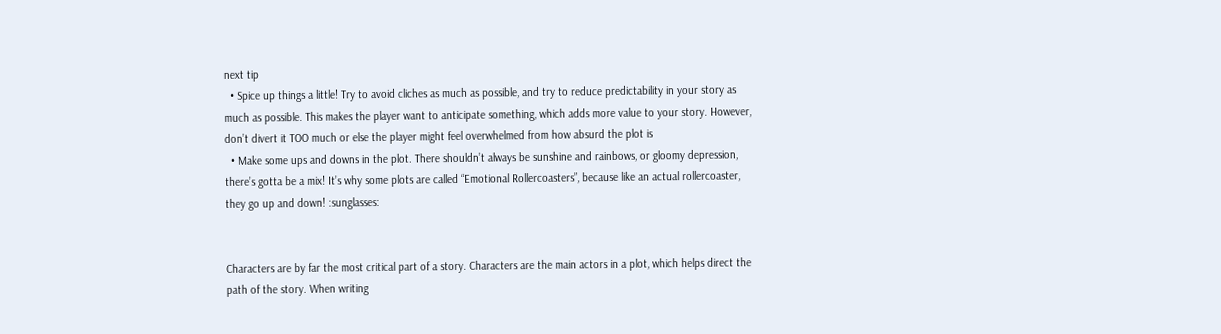next tip
  • Spice up things a little! Try to avoid cliches as much as possible, and try to reduce predictability in your story as much as possible. This makes the player want to anticipate something, which adds more value to your story. However, don’t divert it TOO much or else the player might feel overwhelmed from how absurd the plot is
  • Make some ups and downs in the plot. There shouldn’t always be sunshine and rainbows, or gloomy depression, there’s gotta be a mix! It’s why some plots are called “Emotional Rollercoasters”, because like an actual rollercoaster, they go up and down! :sunglasses:


Characters are by far the most critical part of a story. Characters are the main actors in a plot, which helps direct the path of the story. When writing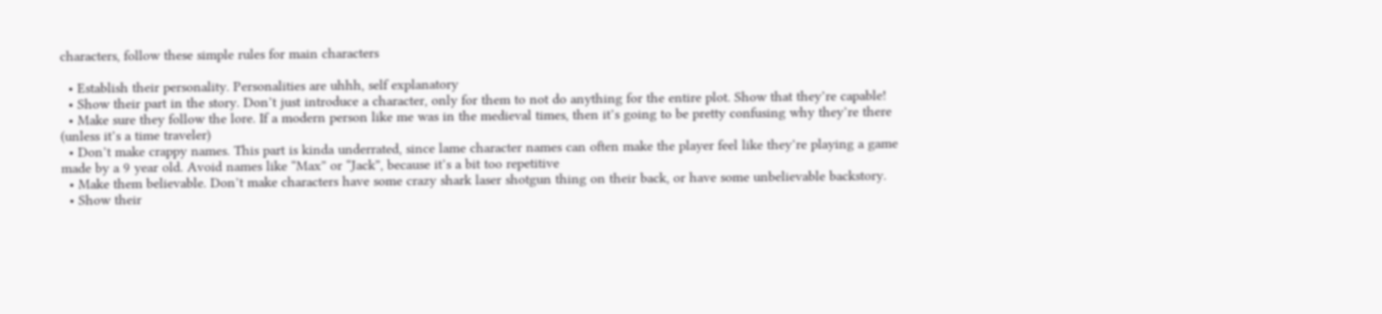characters, follow these simple rules for main characters

  • Establish their personality. Personalities are uhhh, self explanatory
  • Show their part in the story. Don’t just introduce a character, only for them to not do anything for the entire plot. Show that they’re capable!
  • Make sure they follow the lore. If a modern person like me was in the medieval times, then it’s going to be pretty confusing why they’re there (unless it’s a time traveler)
  • Don’t make crappy names. This part is kinda underrated, since lame character names can often make the player feel like they’re playing a game made by a 9 year old. Avoid names like “Max” or “Jack”, because it’s a bit too repetitive
  • Make them believable. Don’t make characters have some crazy shark laser shotgun thing on their back, or have some unbelievable backstory.
  • Show their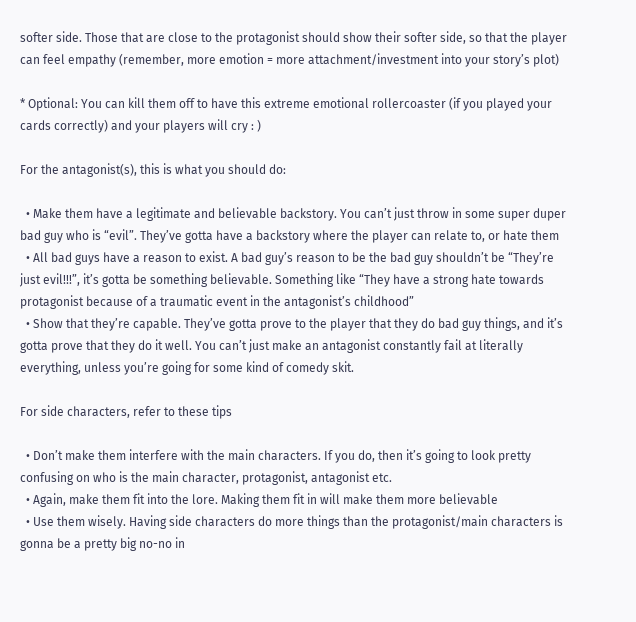softer side. Those that are close to the protagonist should show their softer side, so that the player can feel empathy (remember, more emotion = more attachment/investment into your story’s plot)

* Optional: You can kill them off to have this extreme emotional rollercoaster (if you played your cards correctly) and your players will cry : )

For the antagonist(s), this is what you should do:

  • Make them have a legitimate and believable backstory. You can’t just throw in some super duper bad guy who is “evil”. They’ve gotta have a backstory where the player can relate to, or hate them
  • All bad guys have a reason to exist. A bad guy’s reason to be the bad guy shouldn’t be “They’re just evil!!!”, it’s gotta be something believable. Something like “They have a strong hate towards protagonist because of a traumatic event in the antagonist’s childhood”
  • Show that they’re capable. They’ve gotta prove to the player that they do bad guy things, and it’s gotta prove that they do it well. You can’t just make an antagonist constantly fail at literally everything, unless you’re going for some kind of comedy skit.

For side characters, refer to these tips

  • Don’t make them interfere with the main characters. If you do, then it’s going to look pretty confusing on who is the main character, protagonist, antagonist etc.
  • Again, make them fit into the lore. Making them fit in will make them more believable
  • Use them wisely. Having side characters do more things than the protagonist/main characters is gonna be a pretty big no-no in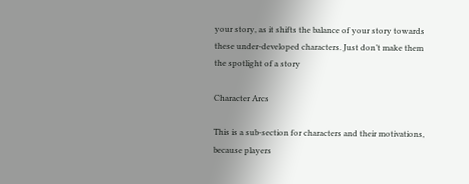your story, as it shifts the balance of your story towards these under-developed characters. Just don’t make them the spotlight of a story

Character Arcs

This is a sub-section for characters and their motivations, because players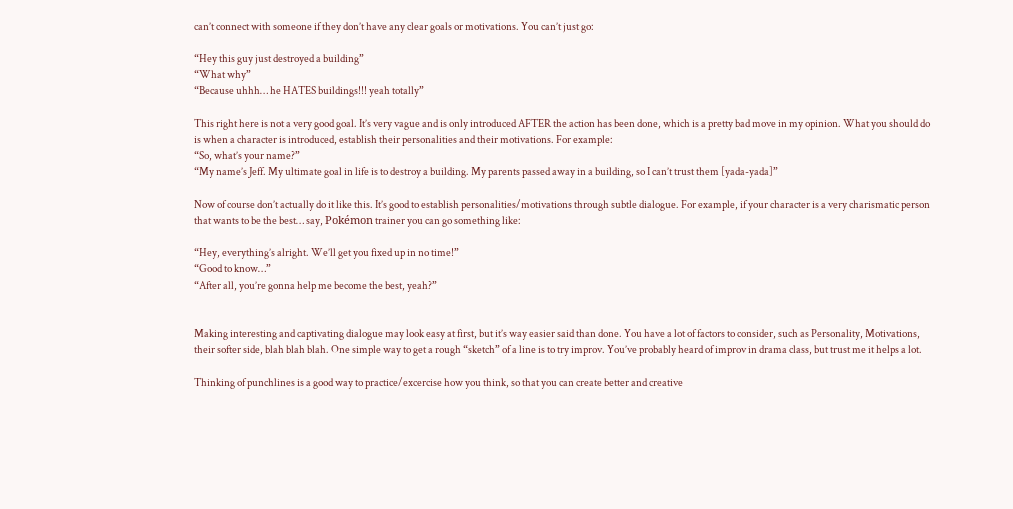can’t connect with someone if they don’t have any clear goals or motivations. You can’t just go:

“Hey this guy just destroyed a building”
“What why”
“Because uhhh… he HATES buildings!!! yeah totally”

This right here is not a very good goal. It’s very vague and is only introduced AFTER the action has been done, which is a pretty bad move in my opinion. What you should do is when a character is introduced, establish their personalities and their motivations. For example:
“So, what’s your name?”
“My name’s Jeff. My ultimate goal in life is to destroy a building. My parents passed away in a building, so I can’t trust them [yada-yada]”

Now of course don’t actually do it like this. It’s good to establish personalities/motivations through subtle dialogue. For example, if your character is a very charismatic person that wants to be the best… say, Pokémon trainer you can go something like:

“Hey, everything’s alright. We’ll get you fixed up in no time!”
“Good to know…”
“After all, you’re gonna help me become the best, yeah?”


Making interesting and captivating dialogue may look easy at first, but it’s way easier said than done. You have a lot of factors to consider, such as Personality, Motivations, their softer side, blah blah blah. One simple way to get a rough “sketch” of a line is to try improv. You’ve probably heard of improv in drama class, but trust me it helps a lot.

Thinking of punchlines is a good way to practice/excercise how you think, so that you can create better and creative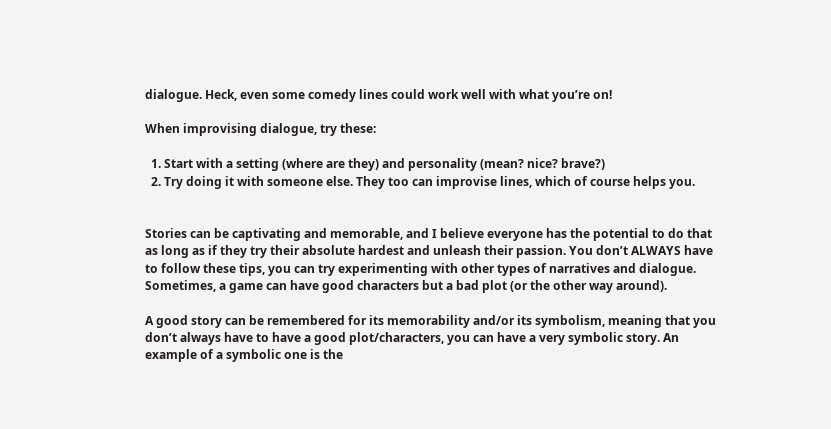dialogue. Heck, even some comedy lines could work well with what you’re on!

When improvising dialogue, try these:

  1. Start with a setting (where are they) and personality (mean? nice? brave?)
  2. Try doing it with someone else. They too can improvise lines, which of course helps you.


Stories can be captivating and memorable, and I believe everyone has the potential to do that as long as if they try their absolute hardest and unleash their passion. You don’t ALWAYS have to follow these tips, you can try experimenting with other types of narratives and dialogue. Sometimes, a game can have good characters but a bad plot (or the other way around).

A good story can be remembered for its memorability and/or its symbolism, meaning that you don’t always have to have a good plot/characters, you can have a very symbolic story. An example of a symbolic one is the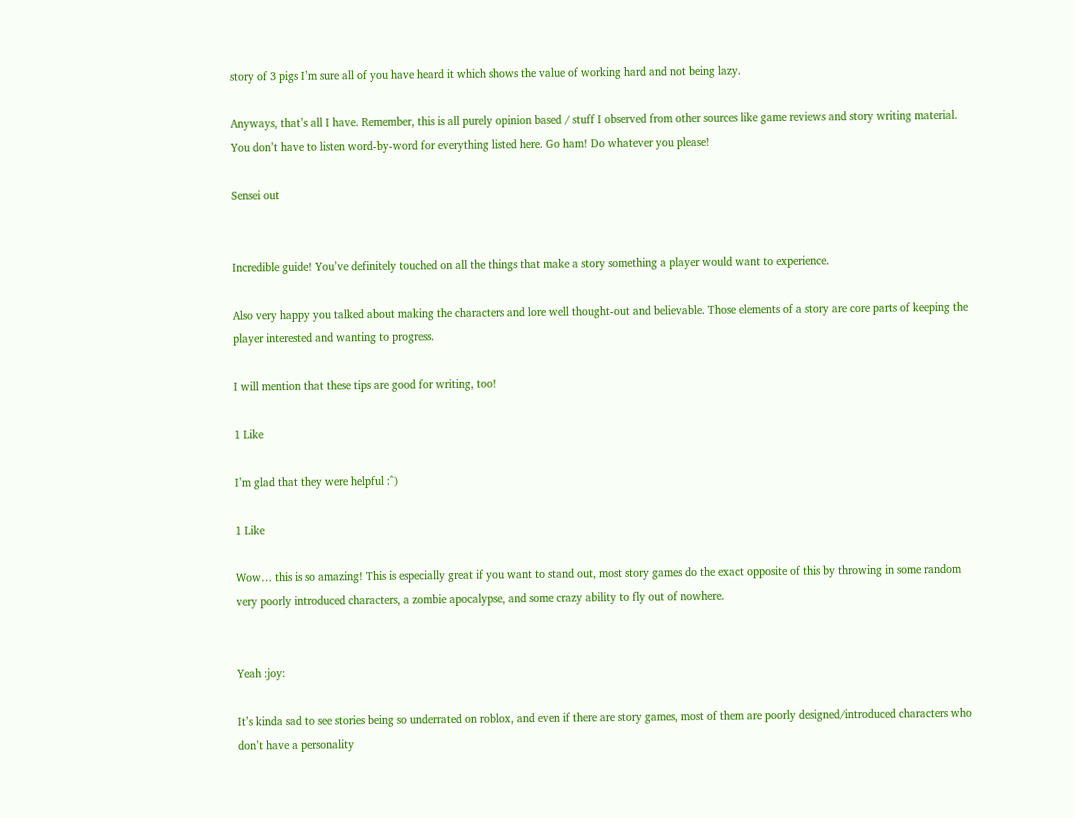story of 3 pigs I’m sure all of you have heard it which shows the value of working hard and not being lazy.

Anyways, that’s all I have. Remember, this is all purely opinion based / stuff I observed from other sources like game reviews and story writing material. You don’t have to listen word-by-word for everything listed here. Go ham! Do whatever you please!

Sensei out


Incredible guide! You’ve definitely touched on all the things that make a story something a player would want to experience.

Also very happy you talked about making the characters and lore well thought-out and believable. Those elements of a story are core parts of keeping the player interested and wanting to progress.

I will mention that these tips are good for writing, too!

1 Like

I’m glad that they were helpful :^)

1 Like

Wow… this is so amazing! This is especially great if you want to stand out, most story games do the exact opposite of this by throwing in some random very poorly introduced characters, a zombie apocalypse, and some crazy ability to fly out of nowhere.


Yeah :joy:

It’s kinda sad to see stories being so underrated on roblox, and even if there are story games, most of them are poorly designed/introduced characters who don’t have a personality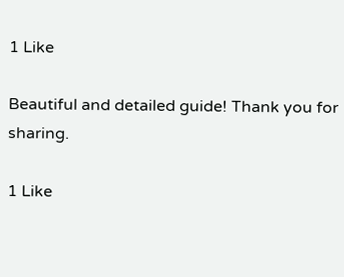1 Like

Beautiful and detailed guide! Thank you for sharing.

1 Like